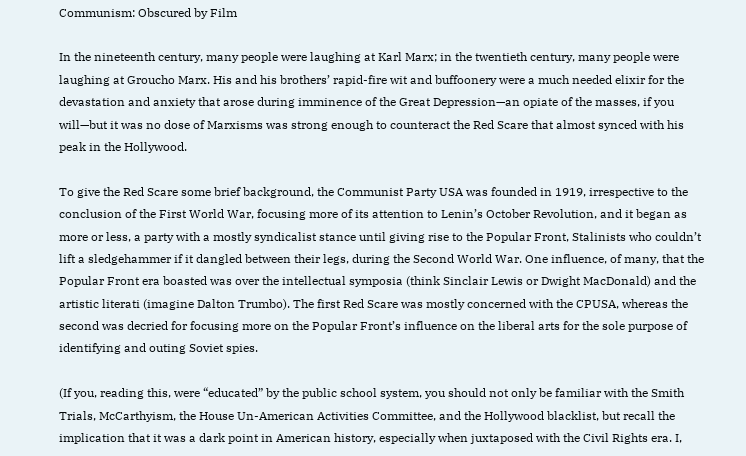Communism: Obscured by Film

In the nineteenth century, many people were laughing at Karl Marx; in the twentieth century, many people were laughing at Groucho Marx. His and his brothers’ rapid-fire wit and buffoonery were a much needed elixir for the devastation and anxiety that arose during imminence of the Great Depression—an opiate of the masses, if you will—but it was no dose of Marxisms was strong enough to counteract the Red Scare that almost synced with his peak in the Hollywood.

To give the Red Scare some brief background, the Communist Party USA was founded in 1919, irrespective to the conclusion of the First World War, focusing more of its attention to Lenin’s October Revolution, and it began as more or less, a party with a mostly syndicalist stance until giving rise to the Popular Front, Stalinists who couldn’t lift a sledgehammer if it dangled between their legs, during the Second World War. One influence, of many, that the Popular Front era boasted was over the intellectual symposia (think Sinclair Lewis or Dwight MacDonald) and the artistic literati (imagine Dalton Trumbo). The first Red Scare was mostly concerned with the CPUSA, whereas the second was decried for focusing more on the Popular Front’s influence on the liberal arts for the sole purpose of identifying and outing Soviet spies.

(If you, reading this, were “educated” by the public school system, you should not only be familiar with the Smith Trials, McCarthyism, the House Un-American Activities Committee, and the Hollywood blacklist, but recall the implication that it was a dark point in American history, especially when juxtaposed with the Civil Rights era. I,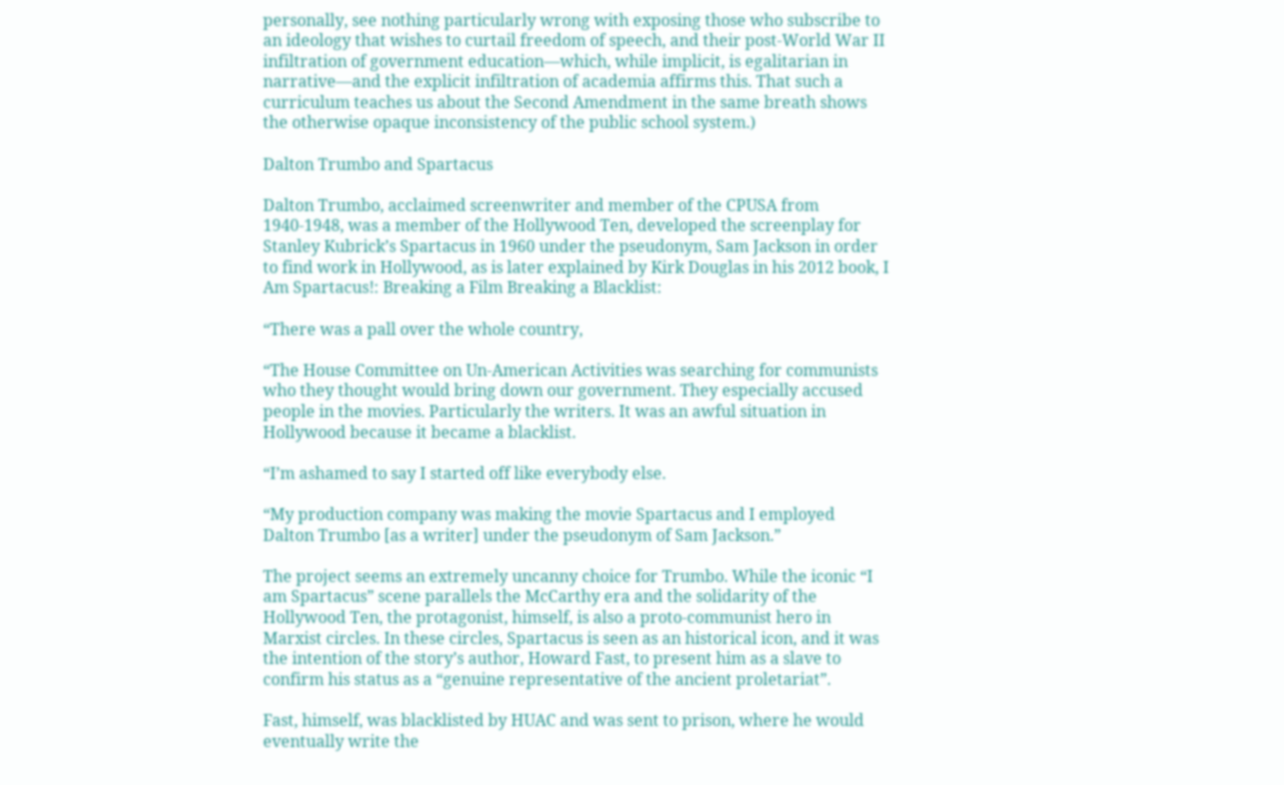personally, see nothing particularly wrong with exposing those who subscribe to an ideology that wishes to curtail freedom of speech, and their post-World War II infiltration of government education—which, while implicit, is egalitarian in narrative—and the explicit infiltration of academia affirms this. That such a curriculum teaches us about the Second Amendment in the same breath shows the otherwise opaque inconsistency of the public school system.)

Dalton Trumbo and Spartacus

Dalton Trumbo, acclaimed screenwriter and member of the CPUSA from 1940-1948, was a member of the Hollywood Ten, developed the screenplay for Stanley Kubrick’s Spartacus in 1960 under the pseudonym, Sam Jackson in order to find work in Hollywood, as is later explained by Kirk Douglas in his 2012 book, I Am Spartacus!: Breaking a Film Breaking a Blacklist:

“There was a pall over the whole country,

“The House Committee on Un-American Activities was searching for communists who they thought would bring down our government. They especially accused people in the movies. Particularly the writers. It was an awful situation in Hollywood because it became a blacklist.

“I’m ashamed to say I started off like everybody else.

“My production company was making the movie Spartacus and I employed Dalton Trumbo [as a writer] under the pseudonym of Sam Jackson.”

The project seems an extremely uncanny choice for Trumbo. While the iconic “I am Spartacus” scene parallels the McCarthy era and the solidarity of the Hollywood Ten, the protagonist, himself, is also a proto-communist hero in Marxist circles. In these circles, Spartacus is seen as an historical icon, and it was the intention of the story’s author, Howard Fast, to present him as a slave to confirm his status as a “genuine representative of the ancient proletariat”.

Fast, himself, was blacklisted by HUAC and was sent to prison, where he would eventually write the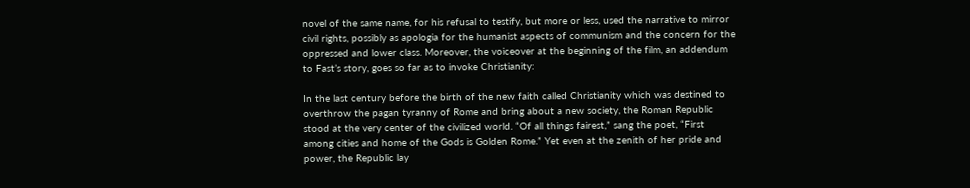novel of the same name, for his refusal to testify, but more or less, used the narrative to mirror civil rights, possibly as apologia for the humanist aspects of communism and the concern for the oppressed and lower class. Moreover, the voiceover at the beginning of the film, an addendum to Fast’s story, goes so far as to invoke Christianity:

In the last century before the birth of the new faith called Christianity which was destined to overthrow the pagan tyranny of Rome and bring about a new society, the Roman Republic stood at the very center of the civilized world. “Of all things fairest,” sang the poet, “First among cities and home of the Gods is Golden Rome.” Yet even at the zenith of her pride and power, the Republic lay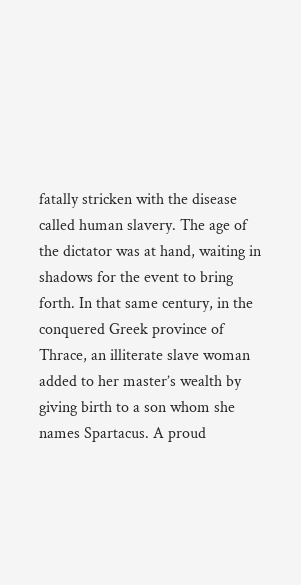fatally stricken with the disease called human slavery. The age of the dictator was at hand, waiting in shadows for the event to bring forth. In that same century, in the conquered Greek province of Thrace, an illiterate slave woman added to her master’s wealth by giving birth to a son whom she names Spartacus. A proud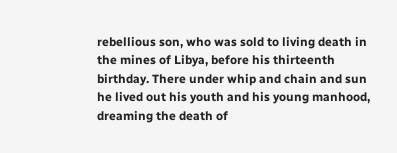rebellious son, who was sold to living death in the mines of Libya, before his thirteenth birthday. There under whip and chain and sun he lived out his youth and his young manhood, dreaming the death of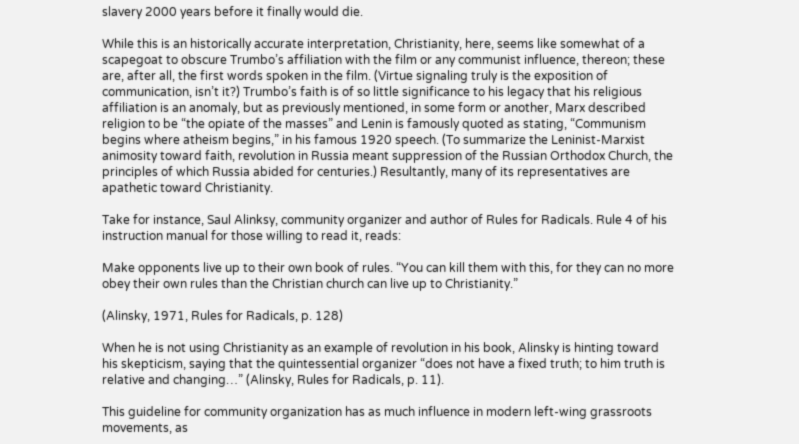slavery 2000 years before it finally would die.

While this is an historically accurate interpretation, Christianity, here, seems like somewhat of a scapegoat to obscure Trumbo’s affiliation with the film or any communist influence, thereon; these are, after all, the first words spoken in the film. (Virtue signaling truly is the exposition of communication, isn’t it?) Trumbo’s faith is of so little significance to his legacy that his religious affiliation is an anomaly, but as previously mentioned, in some form or another, Marx described religion to be “the opiate of the masses” and Lenin is famously quoted as stating, “Communism begins where atheism begins,” in his famous 1920 speech. (To summarize the Leninist-Marxist animosity toward faith, revolution in Russia meant suppression of the Russian Orthodox Church, the principles of which Russia abided for centuries.) Resultantly, many of its representatives are apathetic toward Christianity.

Take for instance, Saul Alinksy, community organizer and author of Rules for Radicals. Rule 4 of his instruction manual for those willing to read it, reads:

Make opponents live up to their own book of rules. “You can kill them with this, for they can no more obey their own rules than the Christian church can live up to Christianity.”

(Alinsky, 1971, Rules for Radicals, p. 128)

When he is not using Christianity as an example of revolution in his book, Alinsky is hinting toward his skepticism, saying that the quintessential organizer “does not have a fixed truth; to him truth is relative and changing…” (Alinsky, Rules for Radicals, p. 11).

This guideline for community organization has as much influence in modern left-wing grassroots movements, as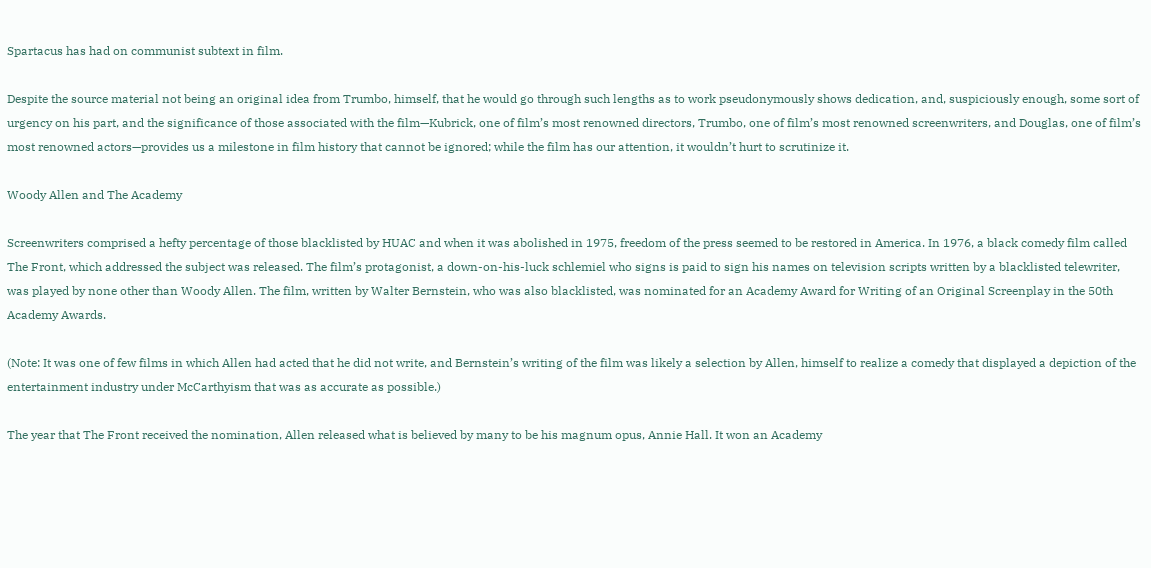Spartacus has had on communist subtext in film.

Despite the source material not being an original idea from Trumbo, himself, that he would go through such lengths as to work pseudonymously shows dedication, and, suspiciously enough, some sort of urgency on his part, and the significance of those associated with the film—Kubrick, one of film’s most renowned directors, Trumbo, one of film’s most renowned screenwriters, and Douglas, one of film’s most renowned actors—provides us a milestone in film history that cannot be ignored; while the film has our attention, it wouldn’t hurt to scrutinize it.

Woody Allen and The Academy

Screenwriters comprised a hefty percentage of those blacklisted by HUAC and when it was abolished in 1975, freedom of the press seemed to be restored in America. In 1976, a black comedy film called The Front, which addressed the subject was released. The film’s protagonist, a down-on-his-luck schlemiel who signs is paid to sign his names on television scripts written by a blacklisted telewriter, was played by none other than Woody Allen. The film, written by Walter Bernstein, who was also blacklisted, was nominated for an Academy Award for Writing of an Original Screenplay in the 50th Academy Awards.

(Note: It was one of few films in which Allen had acted that he did not write, and Bernstein’s writing of the film was likely a selection by Allen, himself to realize a comedy that displayed a depiction of the entertainment industry under McCarthyism that was as accurate as possible.)

The year that The Front received the nomination, Allen released what is believed by many to be his magnum opus, Annie Hall. It won an Academy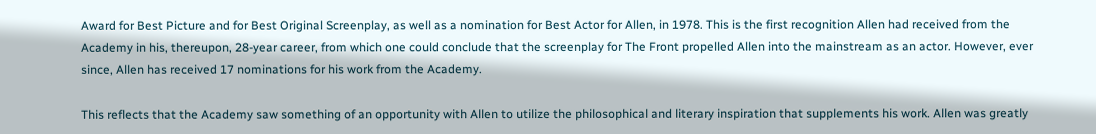Award for Best Picture and for Best Original Screenplay, as well as a nomination for Best Actor for Allen, in 1978. This is the first recognition Allen had received from the Academy in his, thereupon, 28-year career, from which one could conclude that the screenplay for The Front propelled Allen into the mainstream as an actor. However, ever since, Allen has received 17 nominations for his work from the Academy.

This reflects that the Academy saw something of an opportunity with Allen to utilize the philosophical and literary inspiration that supplements his work. Allen was greatly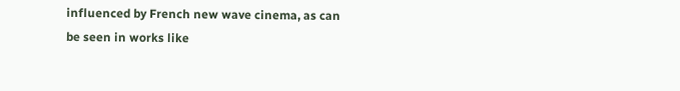influenced by French new wave cinema, as can be seen in works like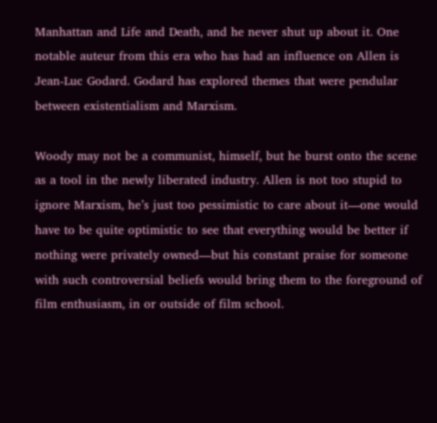Manhattan and Life and Death, and he never shut up about it. One notable auteur from this era who has had an influence on Allen is Jean-Luc Godard. Godard has explored themes that were pendular between existentialism and Marxism.

Woody may not be a communist, himself, but he burst onto the scene as a tool in the newly liberated industry. Allen is not too stupid to ignore Marxism, he’s just too pessimistic to care about it—one would have to be quite optimistic to see that everything would be better if nothing were privately owned—but his constant praise for someone with such controversial beliefs would bring them to the foreground of film enthusiasm, in or outside of film school.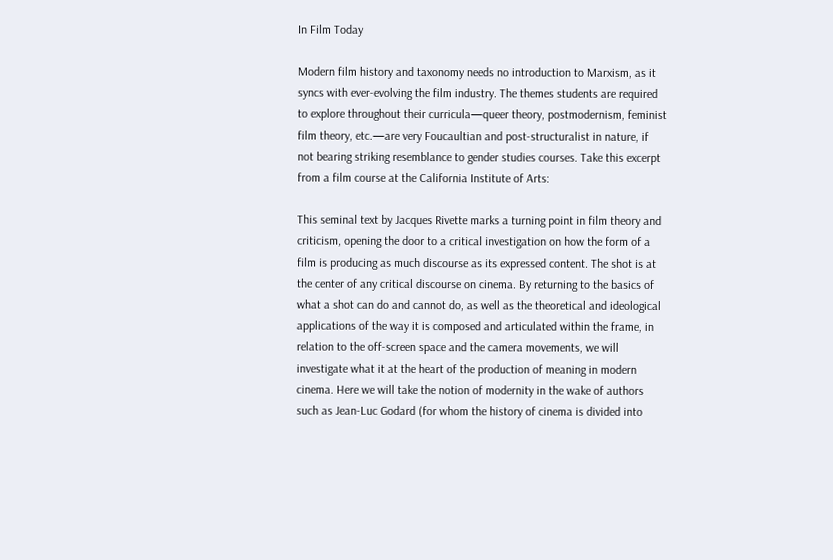In Film Today

Modern film history and taxonomy needs no introduction to Marxism, as it syncs with ever-evolving the film industry. The themes students are required to explore throughout their curricula—queer theory, postmodernism, feminist film theory, etc.—are very Foucaultian and post-structuralist in nature, if not bearing striking resemblance to gender studies courses. Take this excerpt from a film course at the California Institute of Arts:

This seminal text by Jacques Rivette marks a turning point in film theory and criticism, opening the door to a critical investigation on how the form of a film is producing as much discourse as its expressed content. The shot is at the center of any critical discourse on cinema. By returning to the basics of what a shot can do and cannot do, as well as the theoretical and ideological applications of the way it is composed and articulated within the frame, in relation to the off-screen space and the camera movements, we will investigate what it at the heart of the production of meaning in modern cinema. Here we will take the notion of modernity in the wake of authors such as Jean-Luc Godard (for whom the history of cinema is divided into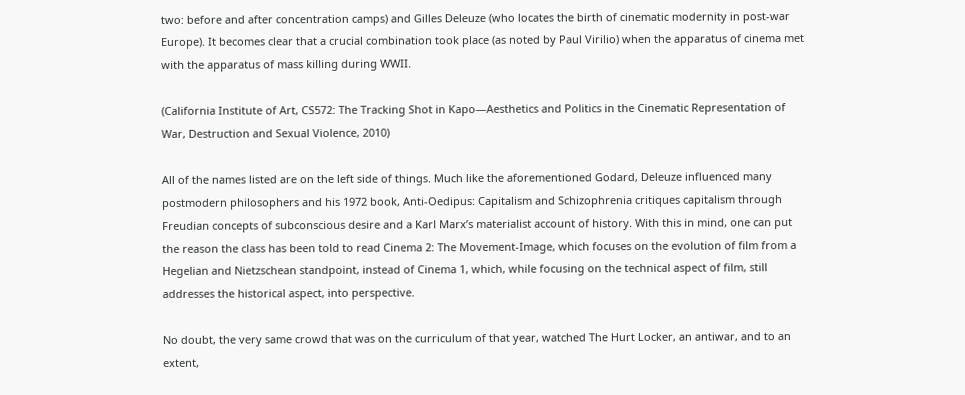two: before and after concentration camps) and Gilles Deleuze (who locates the birth of cinematic modernity in post-war Europe). It becomes clear that a crucial combination took place (as noted by Paul Virilio) when the apparatus of cinema met with the apparatus of mass killing during WWII.

(California Institute of Art, CS572: The Tracking Shot in Kapo—Aesthetics and Politics in the Cinematic Representation of War, Destruction and Sexual Violence, 2010)

All of the names listed are on the left side of things. Much like the aforementioned Godard, Deleuze influenced many postmodern philosophers and his 1972 book, Anti-Oedipus: Capitalism and Schizophrenia critiques capitalism through Freudian concepts of subconscious desire and a Karl Marx’s materialist account of history. With this in mind, one can put the reason the class has been told to read Cinema 2: The Movement-Image, which focuses on the evolution of film from a Hegelian and Nietzschean standpoint, instead of Cinema 1, which, while focusing on the technical aspect of film, still addresses the historical aspect, into perspective.

No doubt, the very same crowd that was on the curriculum of that year, watched The Hurt Locker, an antiwar, and to an extent,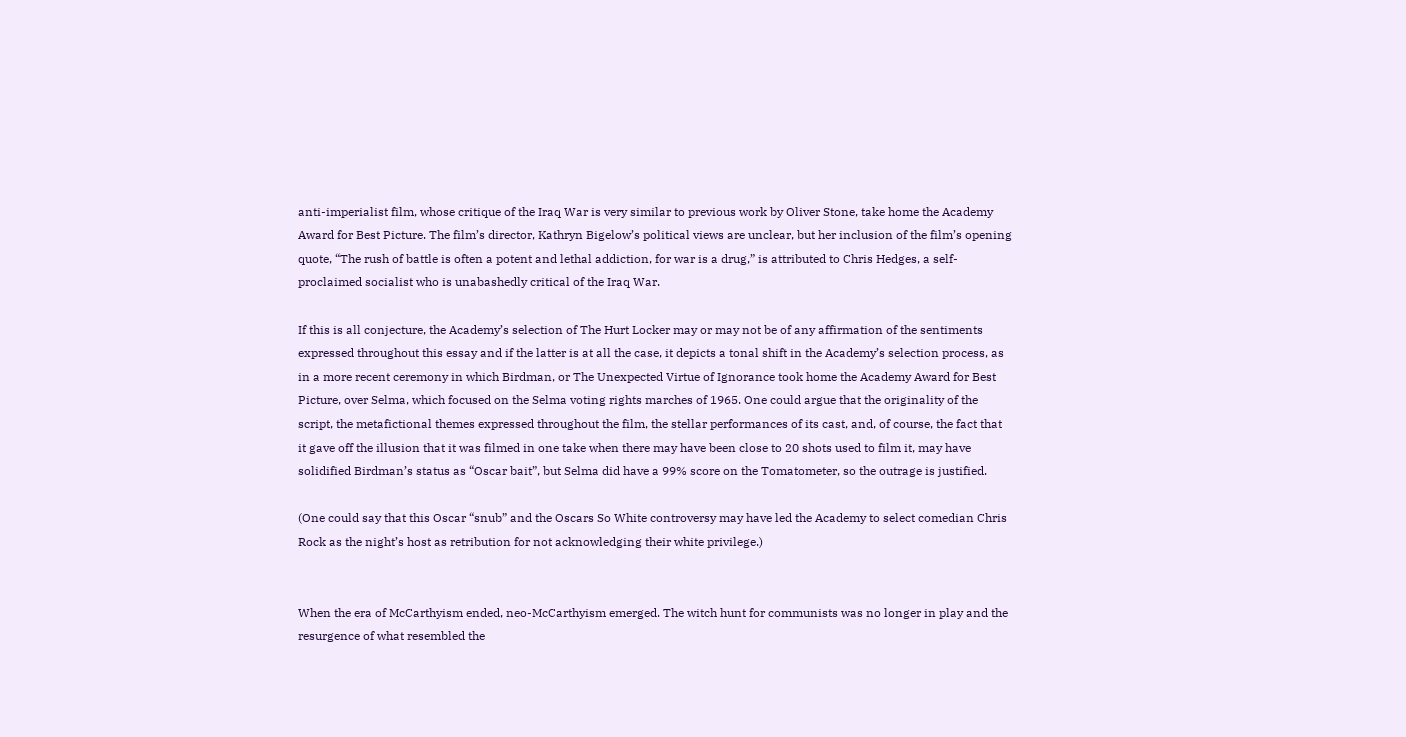anti-imperialist film, whose critique of the Iraq War is very similar to previous work by Oliver Stone, take home the Academy Award for Best Picture. The film’s director, Kathryn Bigelow’s political views are unclear, but her inclusion of the film’s opening quote, “The rush of battle is often a potent and lethal addiction, for war is a drug,” is attributed to Chris Hedges, a self-proclaimed socialist who is unabashedly critical of the Iraq War.

If this is all conjecture, the Academy’s selection of The Hurt Locker may or may not be of any affirmation of the sentiments expressed throughout this essay and if the latter is at all the case, it depicts a tonal shift in the Academy’s selection process, as in a more recent ceremony in which Birdman, or The Unexpected Virtue of Ignorance took home the Academy Award for Best Picture, over Selma, which focused on the Selma voting rights marches of 1965. One could argue that the originality of the script, the metafictional themes expressed throughout the film, the stellar performances of its cast, and, of course, the fact that it gave off the illusion that it was filmed in one take when there may have been close to 20 shots used to film it, may have solidified Birdman’s status as “Oscar bait”, but Selma did have a 99% score on the Tomatometer, so the outrage is justified.

(One could say that this Oscar “snub” and the Oscars So White controversy may have led the Academy to select comedian Chris Rock as the night’s host as retribution for not acknowledging their white privilege.)


When the era of McCarthyism ended, neo-McCarthyism emerged. The witch hunt for communists was no longer in play and the resurgence of what resembled the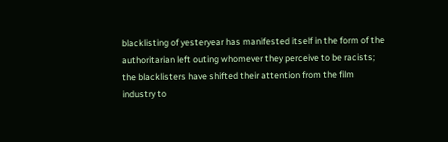blacklisting of yesteryear has manifested itself in the form of the authoritarian left outing whomever they perceive to be racists; the blacklisters have shifted their attention from the film industry to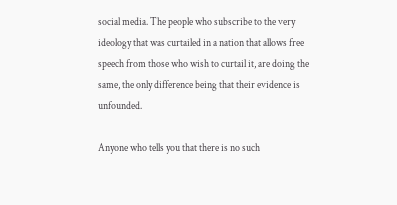social media. The people who subscribe to the very ideology that was curtailed in a nation that allows free speech from those who wish to curtail it, are doing the same, the only difference being that their evidence is unfounded.

Anyone who tells you that there is no such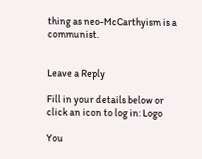thing as neo-McCarthyism is a communist.


Leave a Reply

Fill in your details below or click an icon to log in: Logo

You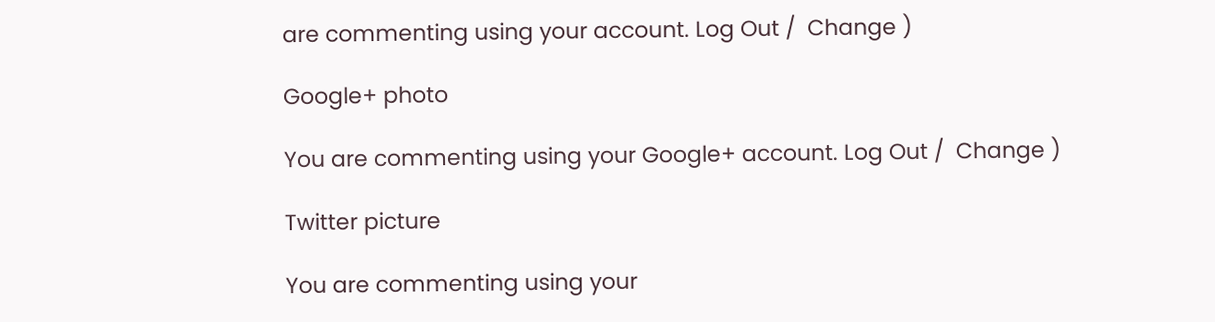are commenting using your account. Log Out /  Change )

Google+ photo

You are commenting using your Google+ account. Log Out /  Change )

Twitter picture

You are commenting using your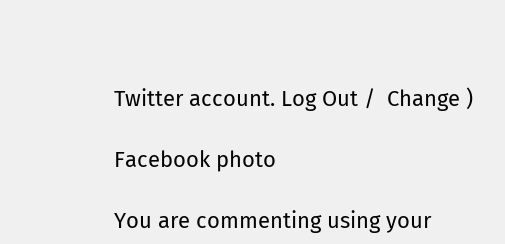Twitter account. Log Out /  Change )

Facebook photo

You are commenting using your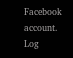Facebook account. Log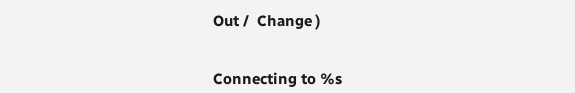Out /  Change )


Connecting to %s